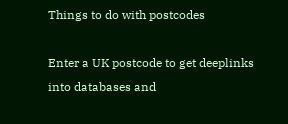Things to do with postcodes

Enter a UK postcode to get deeplinks into databases and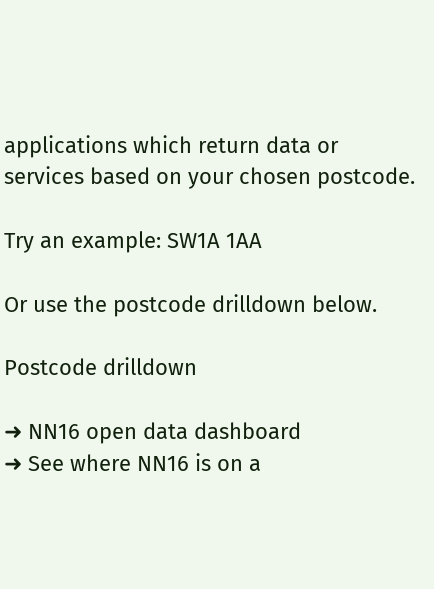applications which return data or services based on your chosen postcode.

Try an example: SW1A 1AA

Or use the postcode drilldown below.

Postcode drilldown

➜ NN16 open data dashboard
➜ See where NN16 is on a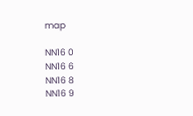map

NN16 0
NN16 6
NN16 8
NN16 9